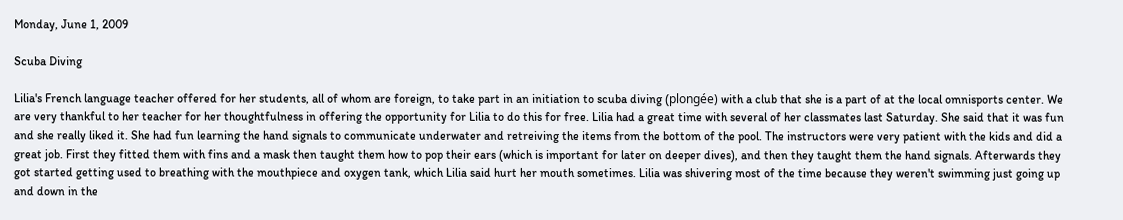Monday, June 1, 2009

Scuba Diving

Lilia's French language teacher offered for her students, all of whom are foreign, to take part in an initiation to scuba diving (plongée) with a club that she is a part of at the local omnisports center. We are very thankful to her teacher for her thoughtfulness in offering the opportunity for Lilia to do this for free. Lilia had a great time with several of her classmates last Saturday. She said that it was fun and she really liked it. She had fun learning the hand signals to communicate underwater and retreiving the items from the bottom of the pool. The instructors were very patient with the kids and did a great job. First they fitted them with fins and a mask then taught them how to pop their ears (which is important for later on deeper dives), and then they taught them the hand signals. Afterwards they got started getting used to breathing with the mouthpiece and oxygen tank, which Lilia said hurt her mouth sometimes. Lilia was shivering most of the time because they weren't swimming just going up and down in the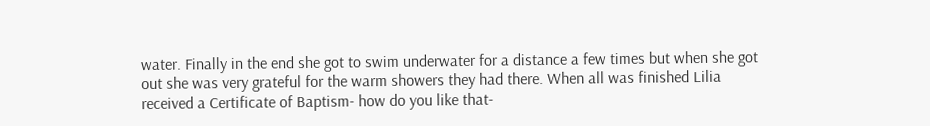water. Finally in the end she got to swim underwater for a distance a few times but when she got out she was very grateful for the warm showers they had there. When all was finished Lilia received a Certificate of Baptism- how do you like that-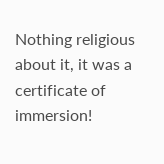Nothing religious about it, it was a certificate of immersion!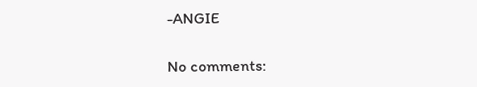-ANGIE

No comments: